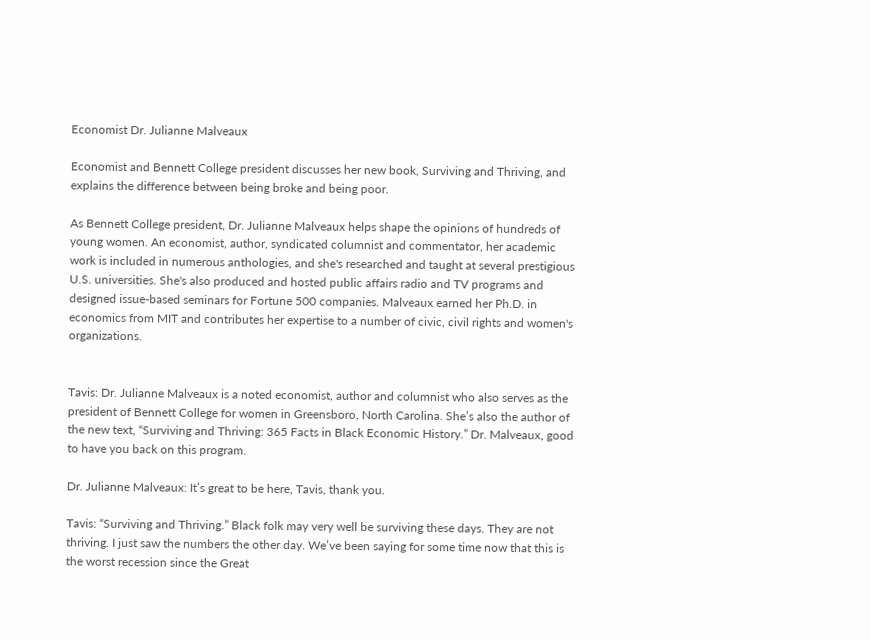Economist Dr. Julianne Malveaux

Economist and Bennett College president discusses her new book, Surviving and Thriving, and explains the difference between being broke and being poor.

As Bennett College president, Dr. Julianne Malveaux helps shape the opinions of hundreds of young women. An economist, author, syndicated columnist and commentator, her academic work is included in numerous anthologies, and she's researched and taught at several prestigious U.S. universities. She's also produced and hosted public affairs radio and TV programs and designed issue-based seminars for Fortune 500 companies. Malveaux earned her Ph.D. in economics from MIT and contributes her expertise to a number of civic, civil rights and women's organizations.


Tavis: Dr. Julianne Malveaux is a noted economist, author and columnist who also serves as the president of Bennett College for women in Greensboro, North Carolina. She’s also the author of the new text, “Surviving and Thriving: 365 Facts in Black Economic History.” Dr. Malveaux, good to have you back on this program.

Dr. Julianne Malveaux: It’s great to be here, Tavis, thank you.

Tavis: “Surviving and Thriving.” Black folk may very well be surviving these days. They are not thriving. I just saw the numbers the other day. We’ve been saying for some time now that this is the worst recession since the Great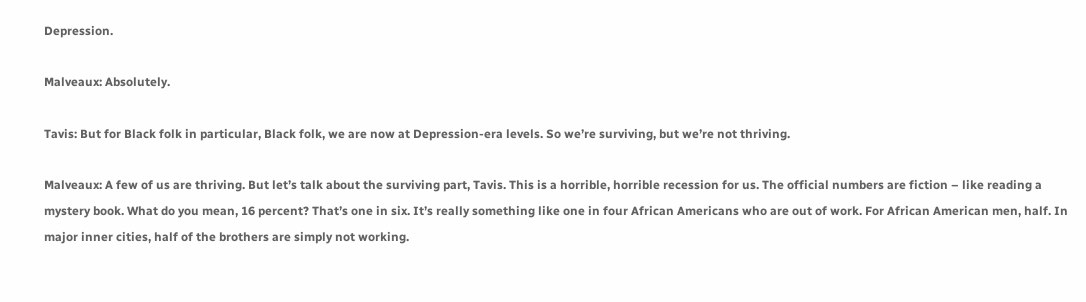Depression.

Malveaux: Absolutely.

Tavis: But for Black folk in particular, Black folk, we are now at Depression-era levels. So we’re surviving, but we’re not thriving.

Malveaux: A few of us are thriving. But let’s talk about the surviving part, Tavis. This is a horrible, horrible recession for us. The official numbers are fiction – like reading a mystery book. What do you mean, 16 percent? That’s one in six. It’s really something like one in four African Americans who are out of work. For African American men, half. In major inner cities, half of the brothers are simply not working.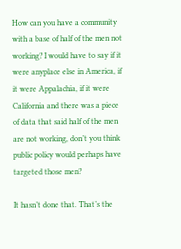How can you have a community with a base of half of the men not working? I would have to say if it were anyplace else in America, if it were Appalachia, if it were California and there was a piece of data that said half of the men are not working, don’t you think public policy would perhaps have targeted those men?

It hasn’t done that. That’s the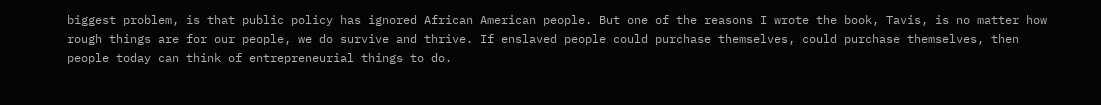biggest problem, is that public policy has ignored African American people. But one of the reasons I wrote the book, Tavis, is no matter how rough things are for our people, we do survive and thrive. If enslaved people could purchase themselves, could purchase themselves, then people today can think of entrepreneurial things to do.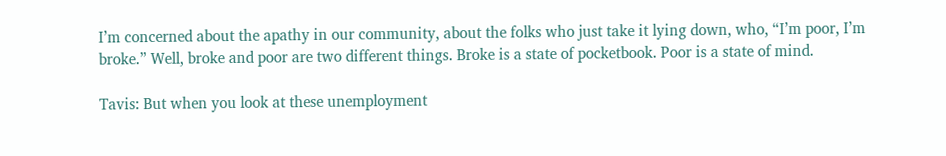I’m concerned about the apathy in our community, about the folks who just take it lying down, who, “I’m poor, I’m broke.” Well, broke and poor are two different things. Broke is a state of pocketbook. Poor is a state of mind.

Tavis: But when you look at these unemployment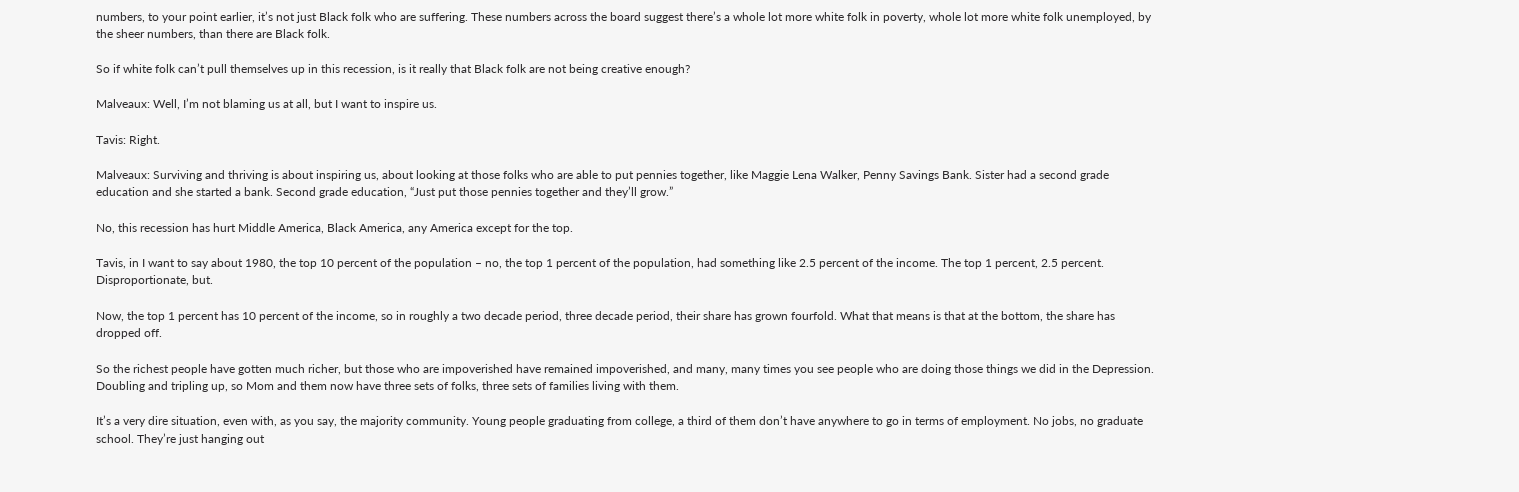numbers, to your point earlier, it’s not just Black folk who are suffering. These numbers across the board suggest there’s a whole lot more white folk in poverty, whole lot more white folk unemployed, by the sheer numbers, than there are Black folk.

So if white folk can’t pull themselves up in this recession, is it really that Black folk are not being creative enough?

Malveaux: Well, I’m not blaming us at all, but I want to inspire us.

Tavis: Right.

Malveaux: Surviving and thriving is about inspiring us, about looking at those folks who are able to put pennies together, like Maggie Lena Walker, Penny Savings Bank. Sister had a second grade education and she started a bank. Second grade education, “Just put those pennies together and they’ll grow.”

No, this recession has hurt Middle America, Black America, any America except for the top.

Tavis, in I want to say about 1980, the top 10 percent of the population – no, the top 1 percent of the population, had something like 2.5 percent of the income. The top 1 percent, 2.5 percent. Disproportionate, but.

Now, the top 1 percent has 10 percent of the income, so in roughly a two decade period, three decade period, their share has grown fourfold. What that means is that at the bottom, the share has dropped off.

So the richest people have gotten much richer, but those who are impoverished have remained impoverished, and many, many times you see people who are doing those things we did in the Depression. Doubling and tripling up, so Mom and them now have three sets of folks, three sets of families living with them.

It’s a very dire situation, even with, as you say, the majority community. Young people graduating from college, a third of them don’t have anywhere to go in terms of employment. No jobs, no graduate school. They’re just hanging out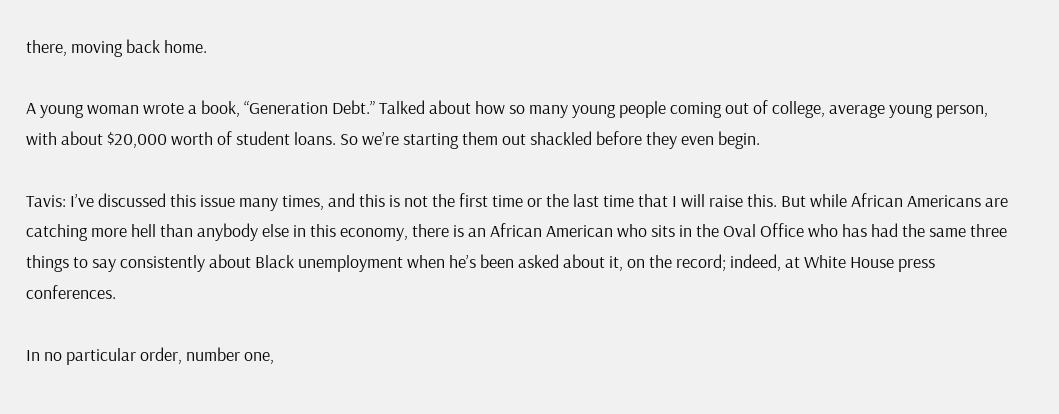there, moving back home.

A young woman wrote a book, “Generation Debt.” Talked about how so many young people coming out of college, average young person, with about $20,000 worth of student loans. So we’re starting them out shackled before they even begin.

Tavis: I’ve discussed this issue many times, and this is not the first time or the last time that I will raise this. But while African Americans are catching more hell than anybody else in this economy, there is an African American who sits in the Oval Office who has had the same three things to say consistently about Black unemployment when he’s been asked about it, on the record; indeed, at White House press conferences.

In no particular order, number one,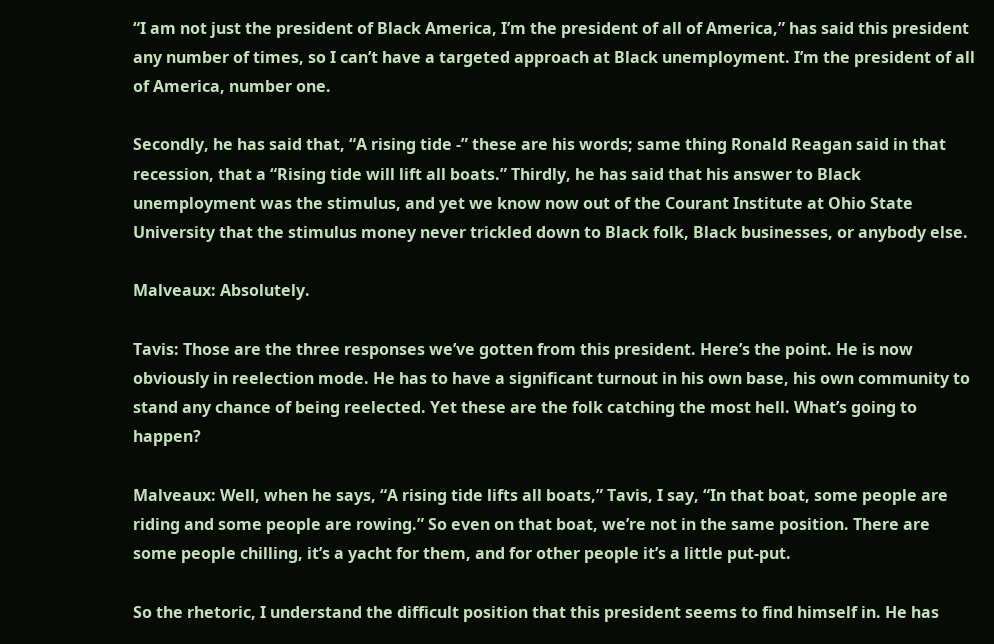“I am not just the president of Black America, I’m the president of all of America,” has said this president any number of times, so I can’t have a targeted approach at Black unemployment. I’m the president of all of America, number one.

Secondly, he has said that, “A rising tide -” these are his words; same thing Ronald Reagan said in that recession, that a “Rising tide will lift all boats.” Thirdly, he has said that his answer to Black unemployment was the stimulus, and yet we know now out of the Courant Institute at Ohio State University that the stimulus money never trickled down to Black folk, Black businesses, or anybody else.

Malveaux: Absolutely.

Tavis: Those are the three responses we’ve gotten from this president. Here’s the point. He is now obviously in reelection mode. He has to have a significant turnout in his own base, his own community to stand any chance of being reelected. Yet these are the folk catching the most hell. What’s going to happen?

Malveaux: Well, when he says, “A rising tide lifts all boats,” Tavis, I say, “In that boat, some people are riding and some people are rowing.” So even on that boat, we’re not in the same position. There are some people chilling, it’s a yacht for them, and for other people it’s a little put-put.

So the rhetoric, I understand the difficult position that this president seems to find himself in. He has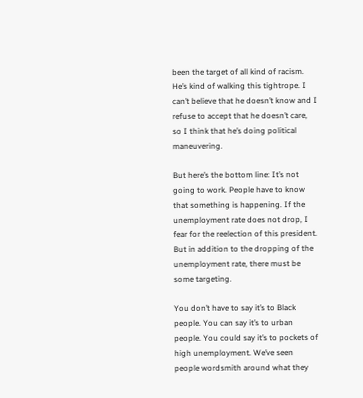been the target of all kind of racism. He’s kind of walking this tightrope. I can’t believe that he doesn’t know and I refuse to accept that he doesn’t care, so I think that he’s doing political maneuvering.

But here’s the bottom line: It’s not going to work. People have to know that something is happening. If the unemployment rate does not drop, I fear for the reelection of this president. But in addition to the dropping of the unemployment rate, there must be some targeting.

You don’t have to say it’s to Black people. You can say it’s to urban people. You could say it’s to pockets of high unemployment. We’ve seen people wordsmith around what they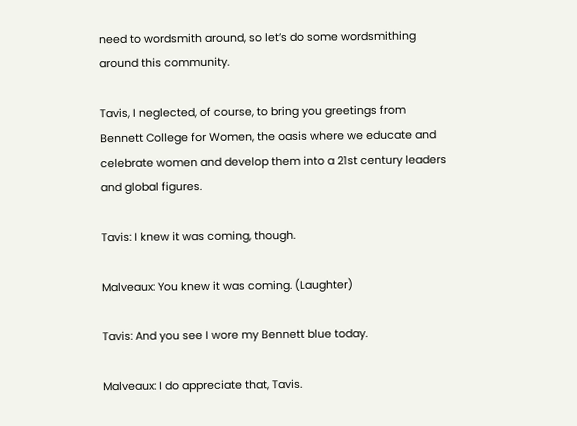need to wordsmith around, so let’s do some wordsmithing around this community.

Tavis, I neglected, of course, to bring you greetings from Bennett College for Women, the oasis where we educate and celebrate women and develop them into a 21st century leaders and global figures.

Tavis: I knew it was coming, though.

Malveaux: You knew it was coming. (Laughter)

Tavis: And you see I wore my Bennett blue today.

Malveaux: I do appreciate that, Tavis.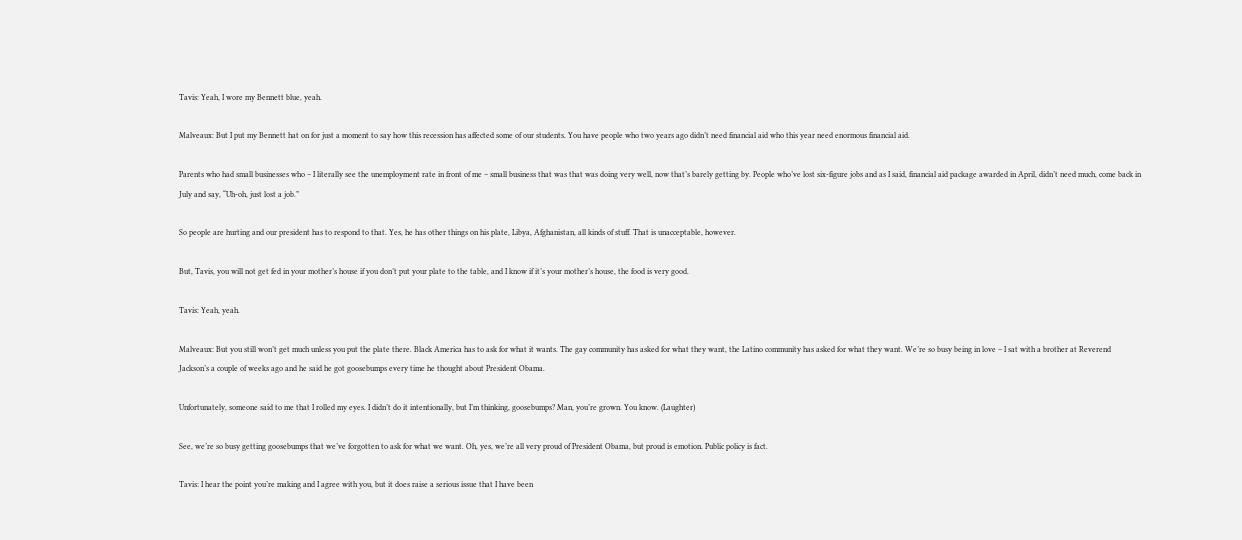Tavis: Yeah, I wore my Bennett blue, yeah.

Malveaux: But I put my Bennett hat on for just a moment to say how this recession has affected some of our students. You have people who two years ago didn’t need financial aid who this year need enormous financial aid.

Parents who had small businesses who – I literally see the unemployment rate in front of me – small business that was that was doing very well, now that’s barely getting by. People who’ve lost six-figure jobs and as I said, financial aid package awarded in April, didn’t need much, come back in July and say, “Uh-oh, just lost a job.”

So people are hurting and our president has to respond to that. Yes, he has other things on his plate, Libya, Afghanistan, all kinds of stuff. That is unacceptable, however.

But, Tavis, you will not get fed in your mother’s house if you don’t put your plate to the table, and I know if it’s your mother’s house, the food is very good.

Tavis: Yeah, yeah.

Malveaux: But you still won’t get much unless you put the plate there. Black America has to ask for what it wants. The gay community has asked for what they want, the Latino community has asked for what they want. We’re so busy being in love – I sat with a brother at Reverend Jackson’s a couple of weeks ago and he said he got goosebumps every time he thought about President Obama.

Unfortunately, someone said to me that I rolled my eyes. I didn’t do it intentionally, but I’m thinking, goosebumps? Man, you’re grown. You know. (Laughter)

See, we’re so busy getting goosebumps that we’ve forgotten to ask for what we want. Oh, yes, we’re all very proud of President Obama, but proud is emotion. Public policy is fact.

Tavis: I hear the point you’re making and I agree with you, but it does raise a serious issue that I have been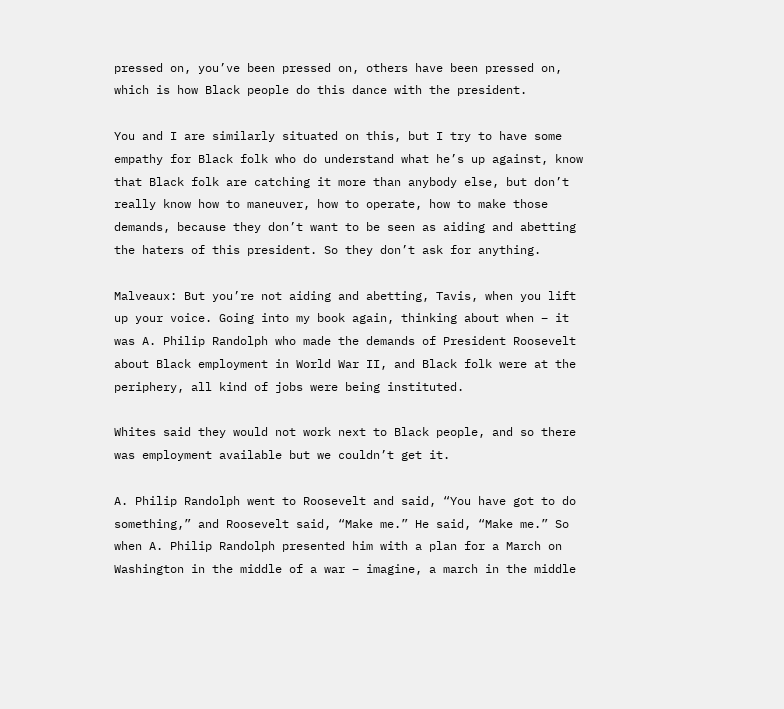pressed on, you’ve been pressed on, others have been pressed on, which is how Black people do this dance with the president.

You and I are similarly situated on this, but I try to have some empathy for Black folk who do understand what he’s up against, know that Black folk are catching it more than anybody else, but don’t really know how to maneuver, how to operate, how to make those demands, because they don’t want to be seen as aiding and abetting the haters of this president. So they don’t ask for anything.

Malveaux: But you’re not aiding and abetting, Tavis, when you lift up your voice. Going into my book again, thinking about when – it was A. Philip Randolph who made the demands of President Roosevelt about Black employment in World War II, and Black folk were at the periphery, all kind of jobs were being instituted.

Whites said they would not work next to Black people, and so there was employment available but we couldn’t get it.

A. Philip Randolph went to Roosevelt and said, “You have got to do something,” and Roosevelt said, “Make me.” He said, “Make me.” So when A. Philip Randolph presented him with a plan for a March on Washington in the middle of a war – imagine, a march in the middle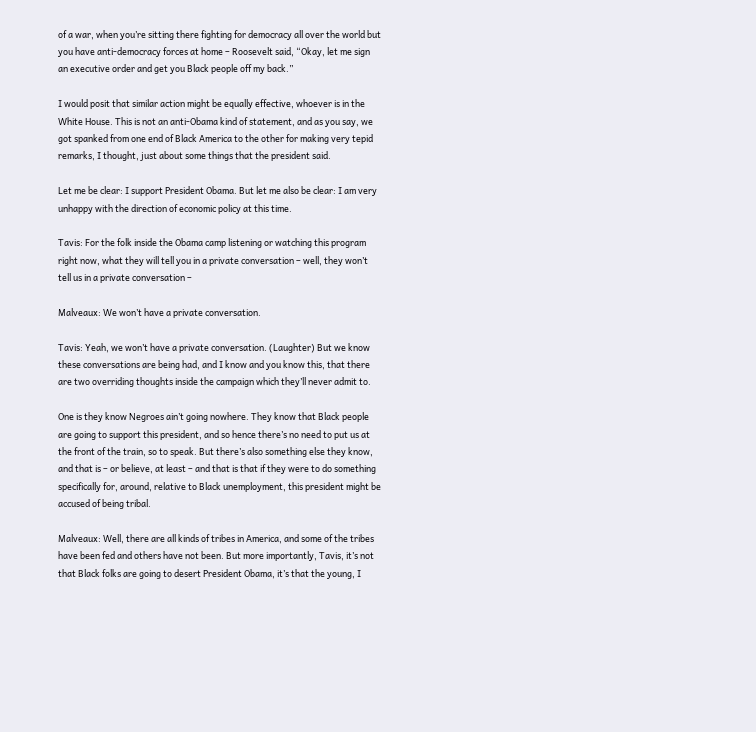of a war, when you’re sitting there fighting for democracy all over the world but you have anti-democracy forces at home – Roosevelt said, “Okay, let me sign an executive order and get you Black people off my back.”

I would posit that similar action might be equally effective, whoever is in the White House. This is not an anti-Obama kind of statement, and as you say, we got spanked from one end of Black America to the other for making very tepid remarks, I thought, just about some things that the president said.

Let me be clear: I support President Obama. But let me also be clear: I am very unhappy with the direction of economic policy at this time.

Tavis: For the folk inside the Obama camp listening or watching this program right now, what they will tell you in a private conversation – well, they won’t tell us in a private conversation –

Malveaux: We won’t have a private conversation.

Tavis: Yeah, we won’t have a private conversation. (Laughter) But we know these conversations are being had, and I know and you know this, that there are two overriding thoughts inside the campaign which they’ll never admit to.

One is they know Negroes ain’t going nowhere. They know that Black people are going to support this president, and so hence there’s no need to put us at the front of the train, so to speak. But there’s also something else they know, and that is – or believe, at least – and that is that if they were to do something specifically for, around, relative to Black unemployment, this president might be accused of being tribal.

Malveaux: Well, there are all kinds of tribes in America, and some of the tribes have been fed and others have not been. But more importantly, Tavis, it’s not that Black folks are going to desert President Obama, it’s that the young, I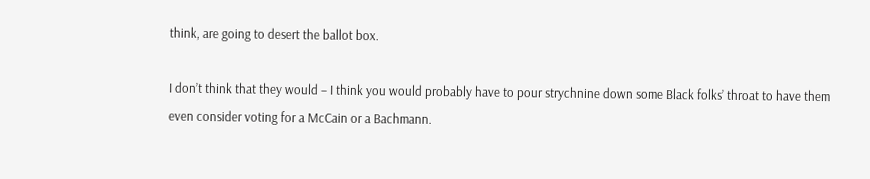think, are going to desert the ballot box.

I don’t think that they would – I think you would probably have to pour strychnine down some Black folks’ throat to have them even consider voting for a McCain or a Bachmann.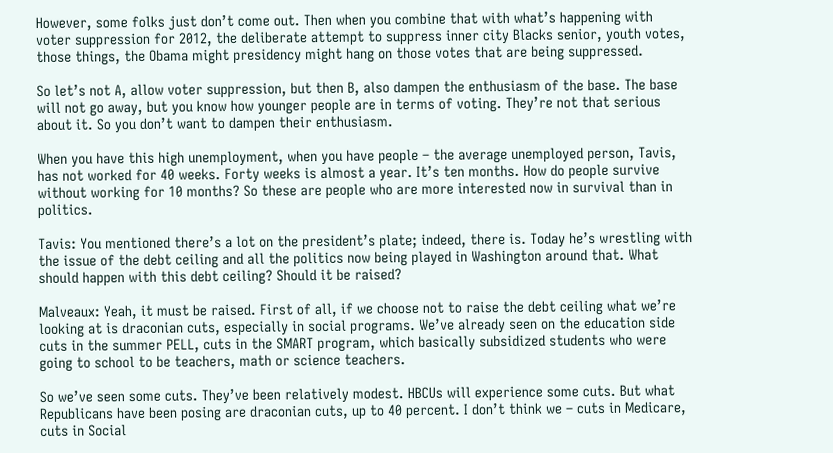However, some folks just don’t come out. Then when you combine that with what’s happening with voter suppression for 2012, the deliberate attempt to suppress inner city Blacks senior, youth votes, those things, the Obama might presidency might hang on those votes that are being suppressed.

So let’s not A, allow voter suppression, but then B, also dampen the enthusiasm of the base. The base will not go away, but you know how younger people are in terms of voting. They’re not that serious about it. So you don’t want to dampen their enthusiasm.

When you have this high unemployment, when you have people – the average unemployed person, Tavis, has not worked for 40 weeks. Forty weeks is almost a year. It’s ten months. How do people survive without working for 10 months? So these are people who are more interested now in survival than in politics.

Tavis: You mentioned there’s a lot on the president’s plate; indeed, there is. Today he’s wrestling with the issue of the debt ceiling and all the politics now being played in Washington around that. What should happen with this debt ceiling? Should it be raised?

Malveaux: Yeah, it must be raised. First of all, if we choose not to raise the debt ceiling what we’re looking at is draconian cuts, especially in social programs. We’ve already seen on the education side cuts in the summer PELL, cuts in the SMART program, which basically subsidized students who were going to school to be teachers, math or science teachers.

So we’ve seen some cuts. They’ve been relatively modest. HBCUs will experience some cuts. But what Republicans have been posing are draconian cuts, up to 40 percent. I don’t think we – cuts in Medicare, cuts in Social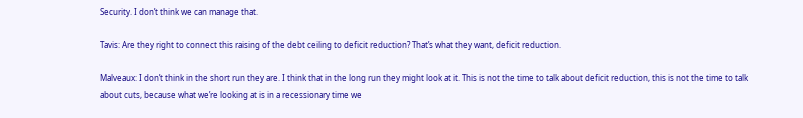Security. I don’t think we can manage that.

Tavis: Are they right to connect this raising of the debt ceiling to deficit reduction? That’s what they want, deficit reduction.

Malveaux: I don’t think in the short run they are. I think that in the long run they might look at it. This is not the time to talk about deficit reduction, this is not the time to talk about cuts, because what we’re looking at is in a recessionary time we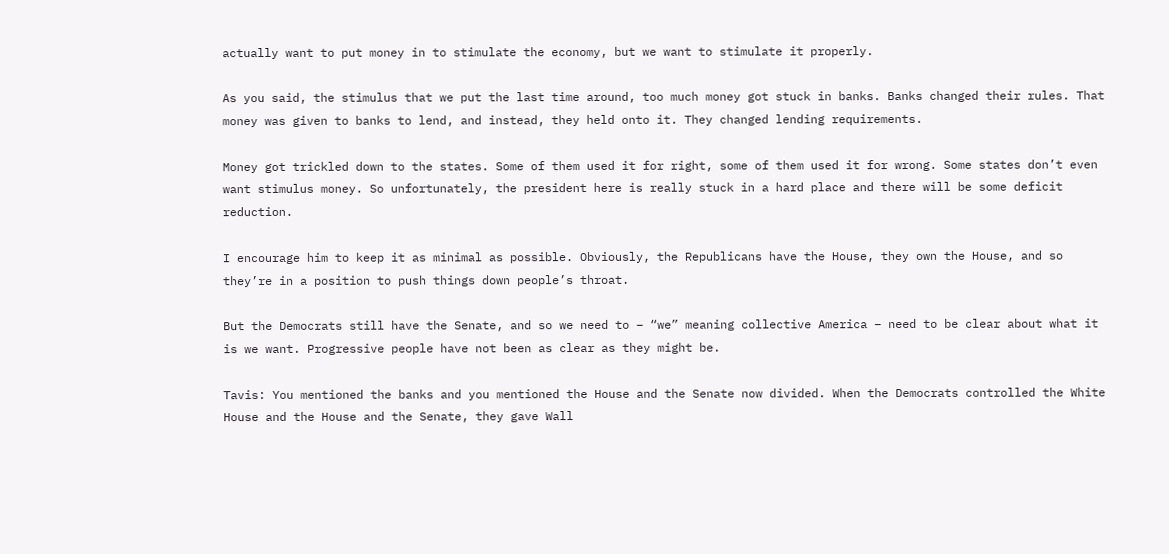actually want to put money in to stimulate the economy, but we want to stimulate it properly.

As you said, the stimulus that we put the last time around, too much money got stuck in banks. Banks changed their rules. That money was given to banks to lend, and instead, they held onto it. They changed lending requirements.

Money got trickled down to the states. Some of them used it for right, some of them used it for wrong. Some states don’t even want stimulus money. So unfortunately, the president here is really stuck in a hard place and there will be some deficit reduction.

I encourage him to keep it as minimal as possible. Obviously, the Republicans have the House, they own the House, and so they’re in a position to push things down people’s throat.

But the Democrats still have the Senate, and so we need to – “we” meaning collective America – need to be clear about what it is we want. Progressive people have not been as clear as they might be.

Tavis: You mentioned the banks and you mentioned the House and the Senate now divided. When the Democrats controlled the White House and the House and the Senate, they gave Wall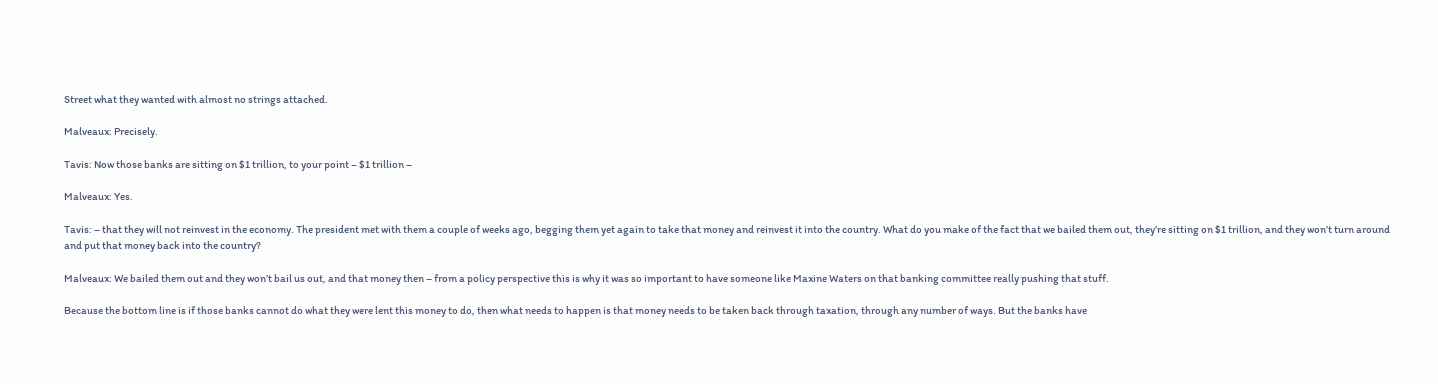Street what they wanted with almost no strings attached.

Malveaux: Precisely.

Tavis: Now those banks are sitting on $1 trillion, to your point – $1 trillion –

Malveaux: Yes.

Tavis: – that they will not reinvest in the economy. The president met with them a couple of weeks ago, begging them yet again to take that money and reinvest it into the country. What do you make of the fact that we bailed them out, they’re sitting on $1 trillion, and they won’t turn around and put that money back into the country?

Malveaux: We bailed them out and they won’t bail us out, and that money then – from a policy perspective this is why it was so important to have someone like Maxine Waters on that banking committee really pushing that stuff.

Because the bottom line is if those banks cannot do what they were lent this money to do, then what needs to happen is that money needs to be taken back through taxation, through any number of ways. But the banks have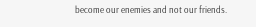become our enemies and not our friends.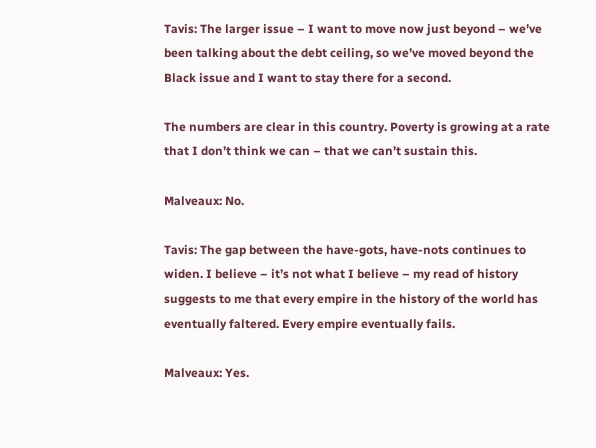Tavis: The larger issue – I want to move now just beyond – we’ve been talking about the debt ceiling, so we’ve moved beyond the Black issue and I want to stay there for a second.

The numbers are clear in this country. Poverty is growing at a rate that I don’t think we can – that we can’t sustain this.

Malveaux: No.

Tavis: The gap between the have-gots, have-nots continues to widen. I believe – it’s not what I believe – my read of history suggests to me that every empire in the history of the world has eventually faltered. Every empire eventually fails.

Malveaux: Yes.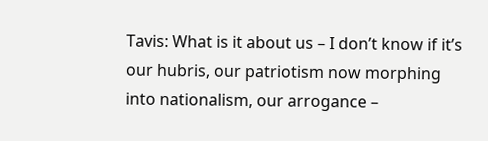Tavis: What is it about us – I don’t know if it’s our hubris, our patriotism now morphing into nationalism, our arrogance –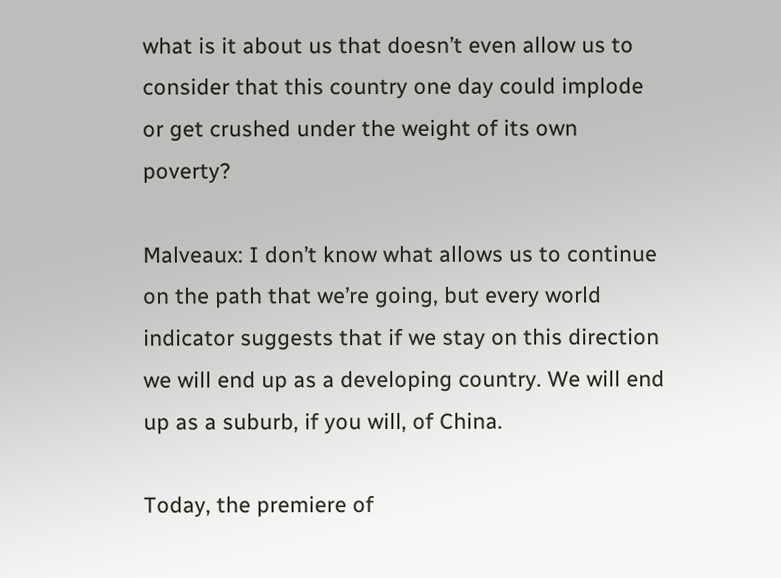what is it about us that doesn’t even allow us to consider that this country one day could implode or get crushed under the weight of its own poverty?

Malveaux: I don’t know what allows us to continue on the path that we’re going, but every world indicator suggests that if we stay on this direction we will end up as a developing country. We will end up as a suburb, if you will, of China.

Today, the premiere of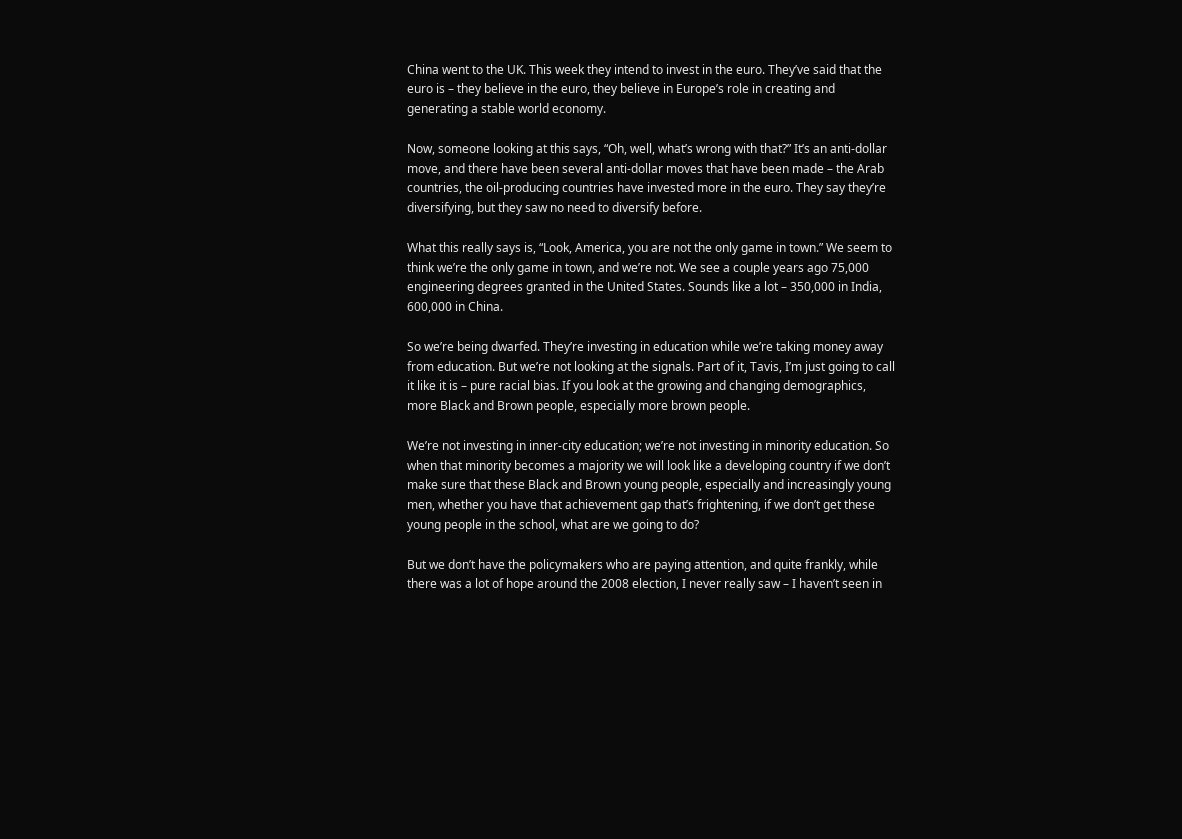China went to the UK. This week they intend to invest in the euro. They’ve said that the euro is – they believe in the euro, they believe in Europe’s role in creating and generating a stable world economy.

Now, someone looking at this says, “Oh, well, what’s wrong with that?” It’s an anti-dollar move, and there have been several anti-dollar moves that have been made – the Arab countries, the oil-producing countries have invested more in the euro. They say they’re diversifying, but they saw no need to diversify before.

What this really says is, “Look, America, you are not the only game in town.” We seem to think we’re the only game in town, and we’re not. We see a couple years ago 75,000 engineering degrees granted in the United States. Sounds like a lot – 350,000 in India, 600,000 in China.

So we’re being dwarfed. They’re investing in education while we’re taking money away from education. But we’re not looking at the signals. Part of it, Tavis, I’m just going to call it like it is – pure racial bias. If you look at the growing and changing demographics, more Black and Brown people, especially more brown people.

We’re not investing in inner-city education; we’re not investing in minority education. So when that minority becomes a majority we will look like a developing country if we don’t make sure that these Black and Brown young people, especially and increasingly young men, whether you have that achievement gap that’s frightening, if we don’t get these young people in the school, what are we going to do?

But we don’t have the policymakers who are paying attention, and quite frankly, while there was a lot of hope around the 2008 election, I never really saw – I haven’t seen in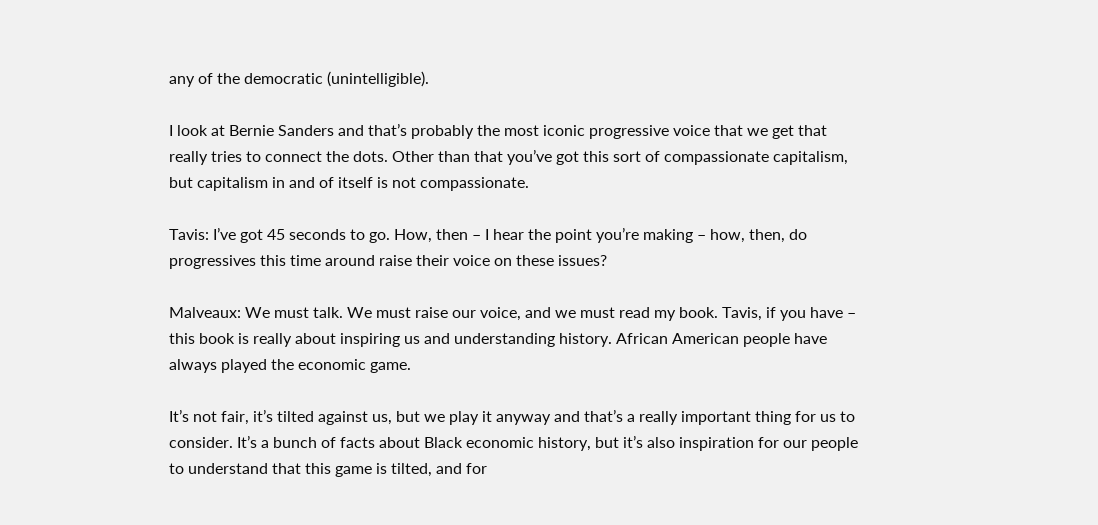any of the democratic (unintelligible).

I look at Bernie Sanders and that’s probably the most iconic progressive voice that we get that really tries to connect the dots. Other than that you’ve got this sort of compassionate capitalism, but capitalism in and of itself is not compassionate.

Tavis: I’ve got 45 seconds to go. How, then – I hear the point you’re making – how, then, do progressives this time around raise their voice on these issues?

Malveaux: We must talk. We must raise our voice, and we must read my book. Tavis, if you have – this book is really about inspiring us and understanding history. African American people have always played the economic game.

It’s not fair, it’s tilted against us, but we play it anyway and that’s a really important thing for us to consider. It’s a bunch of facts about Black economic history, but it’s also inspiration for our people to understand that this game is tilted, and for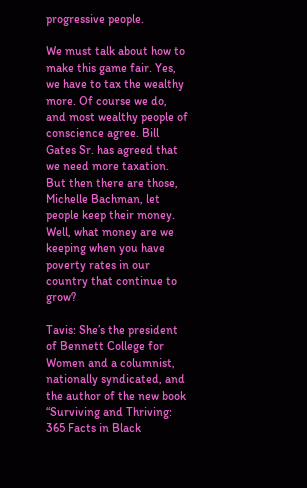progressive people.

We must talk about how to make this game fair. Yes, we have to tax the wealthy more. Of course we do, and most wealthy people of conscience agree. Bill Gates Sr. has agreed that we need more taxation. But then there are those, Michelle Bachman, let people keep their money. Well, what money are we keeping when you have poverty rates in our country that continue to grow?

Tavis: She’s the president of Bennett College for Women and a columnist, nationally syndicated, and the author of the new book “Surviving and Thriving: 365 Facts in Black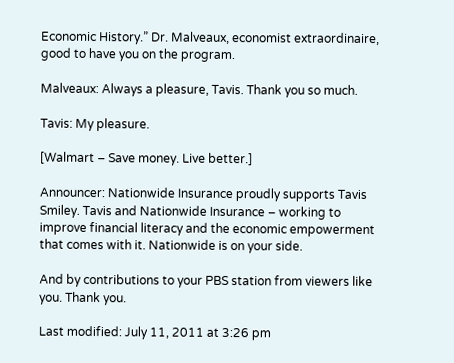Economic History.” Dr. Malveaux, economist extraordinaire, good to have you on the program.

Malveaux: Always a pleasure, Tavis. Thank you so much.

Tavis: My pleasure.

[Walmart – Save money. Live better.]

Announcer: Nationwide Insurance proudly supports Tavis Smiley. Tavis and Nationwide Insurance – working to improve financial literacy and the economic empowerment that comes with it. Nationwide is on your side.

And by contributions to your PBS station from viewers like you. Thank you.

Last modified: July 11, 2011 at 3:26 pm